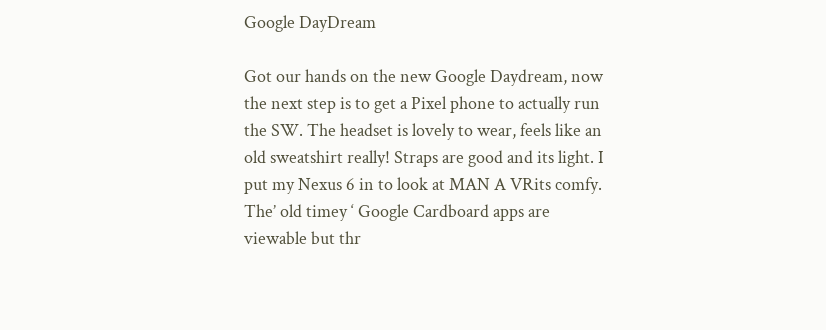Google DayDream

Got our hands on the new Google Daydream, now the next step is to get a Pixel phone to actually run the SW. The headset is lovely to wear, feels like an old sweatshirt really! Straps are good and its light. I put my Nexus 6 in to look at MAN A VRits comfy. The’ old timey ‘ Google Cardboard apps are viewable but thr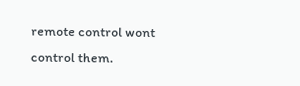remote control wont control them.